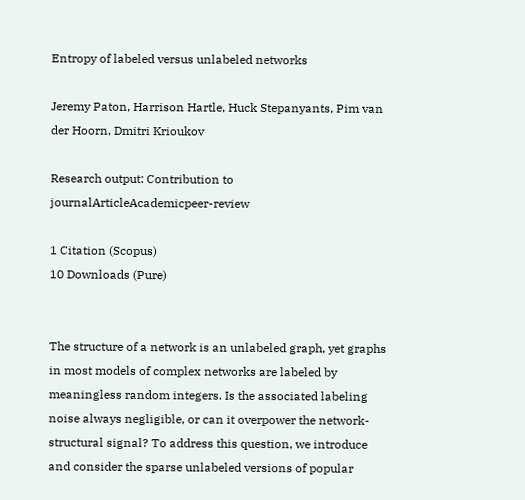Entropy of labeled versus unlabeled networks

Jeremy Paton, Harrison Hartle, Huck Stepanyants, Pim van der Hoorn, Dmitri Krioukov

Research output: Contribution to journalArticleAcademicpeer-review

1 Citation (Scopus)
10 Downloads (Pure)


The structure of a network is an unlabeled graph, yet graphs in most models of complex networks are labeled by meaningless random integers. Is the associated labeling noise always negligible, or can it overpower the network-structural signal? To address this question, we introduce and consider the sparse unlabeled versions of popular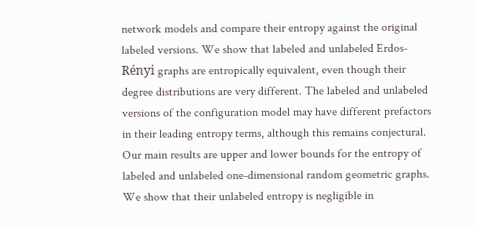network models and compare their entropy against the original labeled versions. We show that labeled and unlabeled Erdos-Rényi graphs are entropically equivalent, even though their degree distributions are very different. The labeled and unlabeled versions of the configuration model may have different prefactors in their leading entropy terms, although this remains conjectural. Our main results are upper and lower bounds for the entropy of labeled and unlabeled one-dimensional random geometric graphs. We show that their unlabeled entropy is negligible in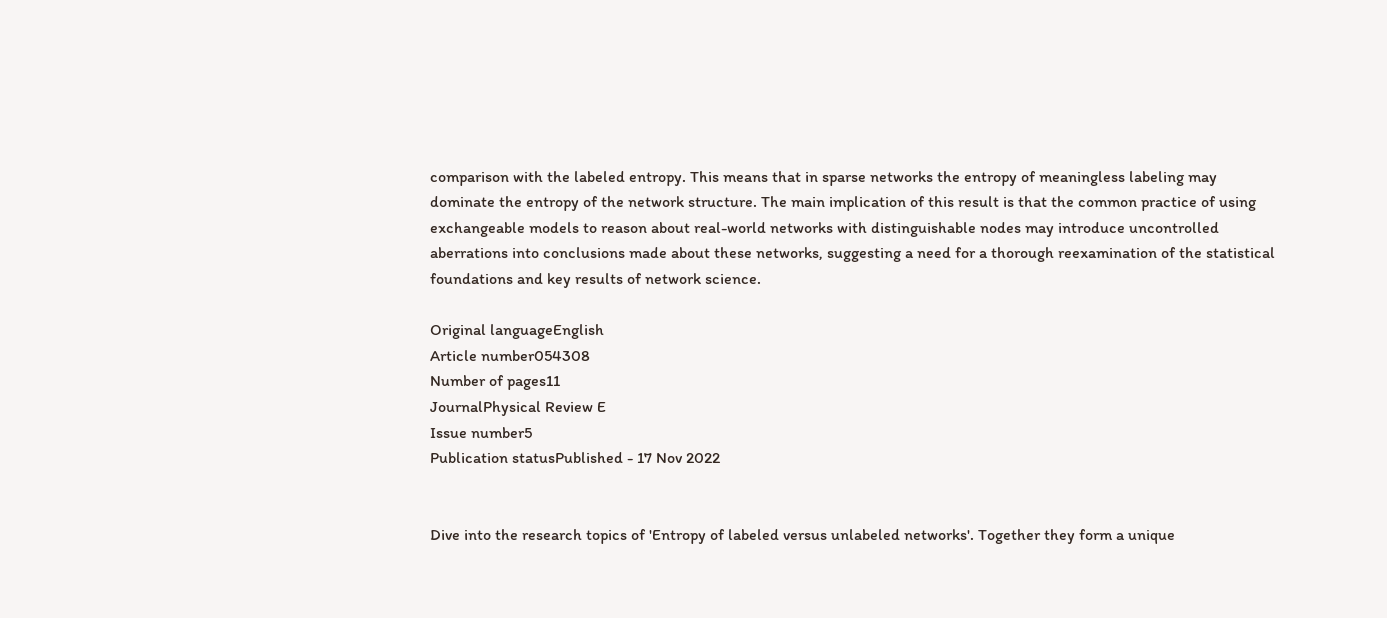comparison with the labeled entropy. This means that in sparse networks the entropy of meaningless labeling may dominate the entropy of the network structure. The main implication of this result is that the common practice of using exchangeable models to reason about real-world networks with distinguishable nodes may introduce uncontrolled aberrations into conclusions made about these networks, suggesting a need for a thorough reexamination of the statistical foundations and key results of network science.

Original languageEnglish
Article number054308
Number of pages11
JournalPhysical Review E
Issue number5
Publication statusPublished - 17 Nov 2022


Dive into the research topics of 'Entropy of labeled versus unlabeled networks'. Together they form a unique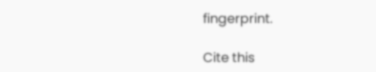fingerprint.

Cite this